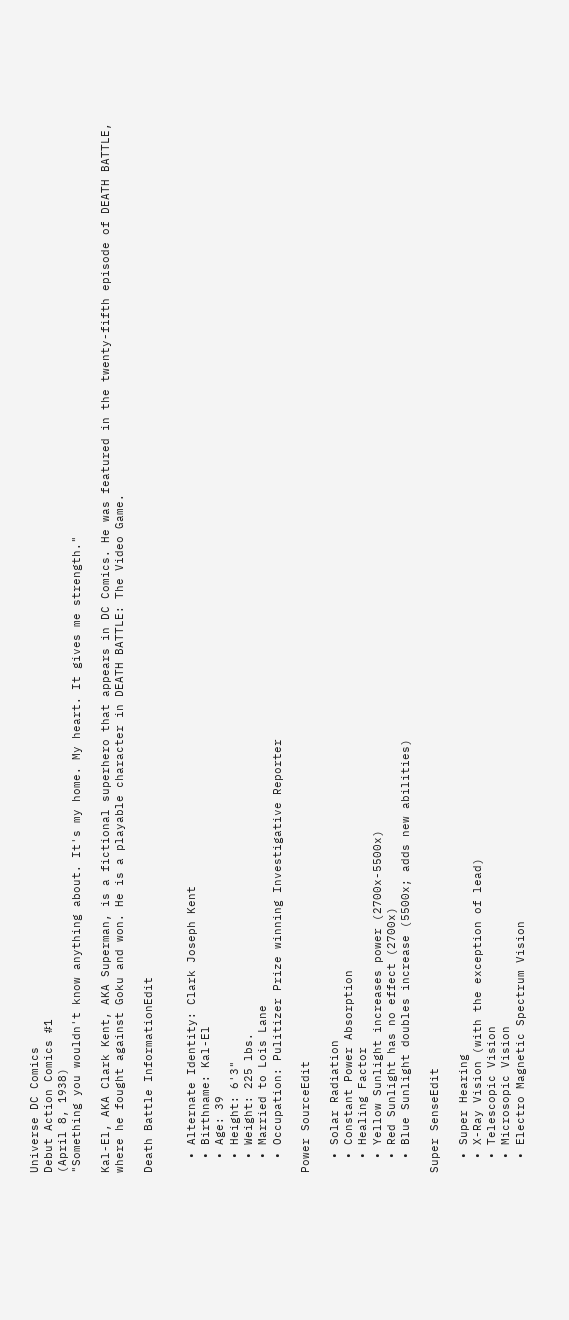Universe DC Comics
Debut Action Comics #1
(April 8, 1938)
"Something you wouldn't know anything about. It's my home. My heart. It gives me strength."

Kal-El, AKA Clark Kent, AKA Superman, is a fictional superhero that appears in DC Comics. He was featured in the twenty-fifth episode of DEATH BATTLE, where he fought against Goku and won. He is a playable character in DEATH BATTLE: The Video Game.

Death Battle InformationEdit


  • Alternate Identity: Clark Joseph Kent
  • Birthname: Kal-El
  • Age: 39
  • Height: 6'3"
  • Weight: 225 lbs.
  • Married to Lois Lane
  • Occupation: Pulitizer Prize winning Investigative Reporter

Power SourceEdit

  • Solar Radiation
  • Constant Power Absorption
  • Healing Factor
  • Yellow Sunlight increases power (2700x-5500x)
  • Red Sunlight has no effect (2700x)
  • Blue Sunlight doubles increase (5500x; adds new abilities)

Super SenseEdit

  • Super Hearing
  • X-Ray Vision (with the exception of lead)
  • Telescopic Vision
  • Microsopic Vision
  • Electro Magnetic Spectrum Vision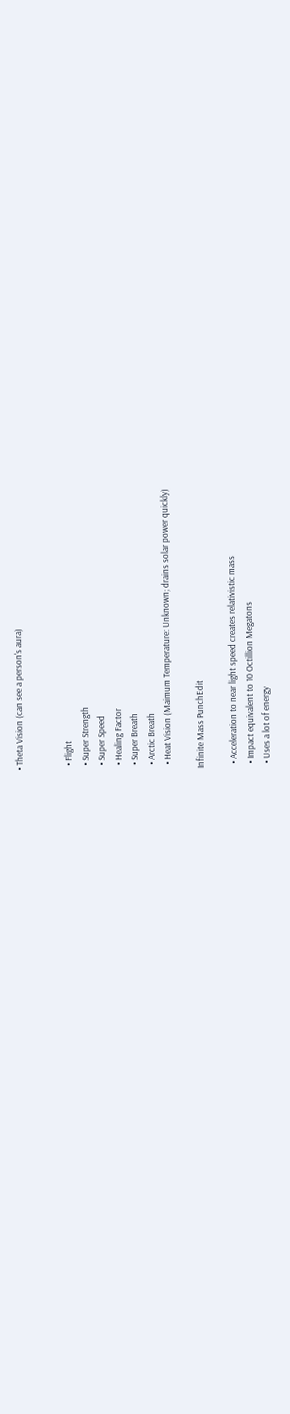• Theta Vision (can see a person's aura)


  • Flight
  • Super Strength
  • Super Speed
  • Healing Factor
  • Super Breath
  • Arctic Breath
  • Heat Vision (Maimum Temperature: Unknown; drains solar power quickly)

Infinite Mass PunchEdit

  • Acceleration to near light speed creates relativistic mass
  • Impact equivalent to 10 Octillion Megatons
  • Uses a lot of energy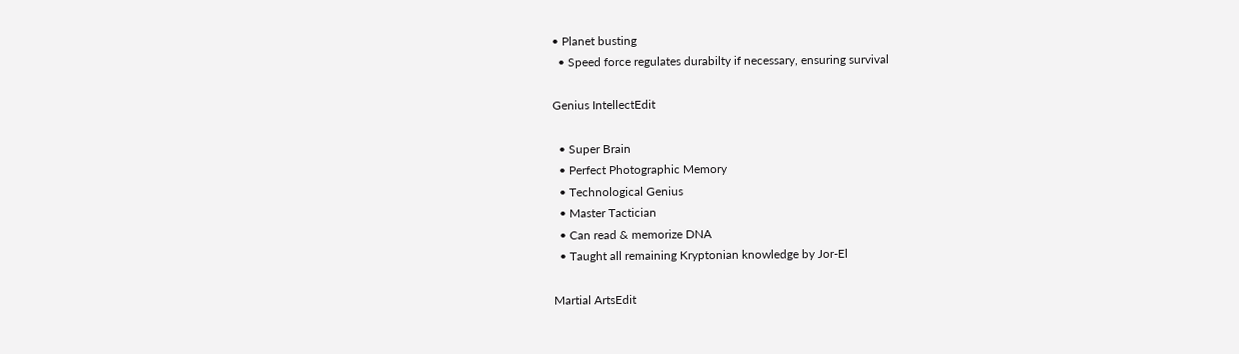• Planet busting
  • Speed force regulates durabilty if necessary, ensuring survival

Genius IntellectEdit

  • Super Brain
  • Perfect Photographic Memory
  • Technological Genius
  • Master Tactician
  • Can read & memorize DNA
  • Taught all remaining Kryptonian knowledge by Jor-El

Martial ArtsEdit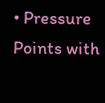• Pressure Points with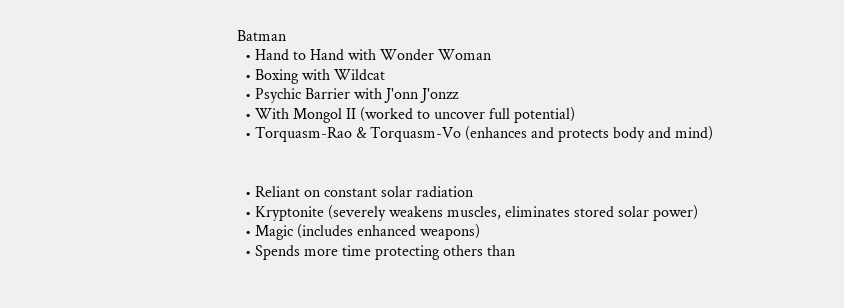Batman
  • Hand to Hand with Wonder Woman
  • Boxing with Wildcat
  • Psychic Barrier with J'onn J'onzz
  • With Mongol II (worked to uncover full potential)
  • Torquasm-Rao & Torquasm-Vo (enhances and protects body and mind)


  • Reliant on constant solar radiation
  • Kryptonite (severely weakens muscles, eliminates stored solar power)
  • Magic (includes enhanced weapons)
  • Spends more time protecting others than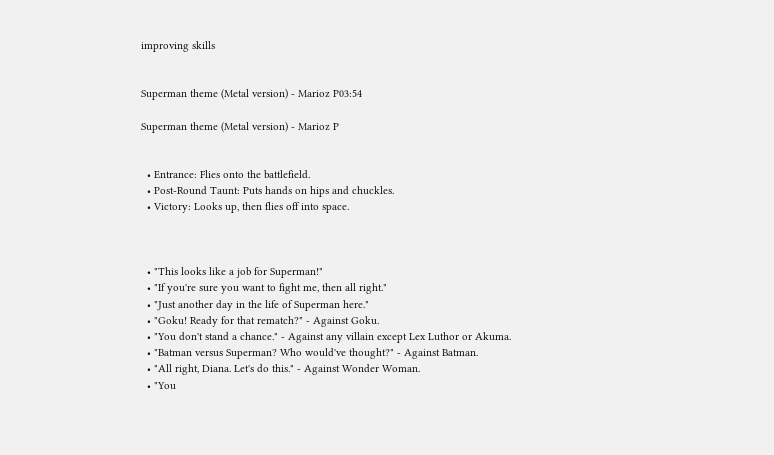improving skills


Superman theme (Metal version) - Marioz P03:54

Superman theme (Metal version) - Marioz P


  • Entrance: Flies onto the battlefield.
  • Post-Round Taunt: Puts hands on hips and chuckles.
  • Victory: Looks up, then flies off into space.



  • "This looks like a job for Superman!"
  • "If you're sure you want to fight me, then all right."
  • "Just another day in the life of Superman here."
  • "Goku! Ready for that rematch?" - Against Goku.
  • "You don't stand a chance." - Against any villain except Lex Luthor or Akuma.
  • "Batman versus Superman? Who would've thought?" - Against Batman.
  • "All right, Diana. Let's do this." - Against Wonder Woman.
  • "You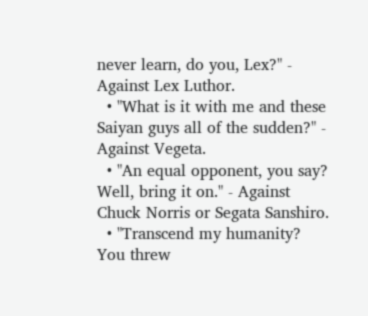never learn, do you, Lex?" - Against Lex Luthor.
  • "What is it with me and these Saiyan guys all of the sudden?" - Against Vegeta.
  • "An equal opponent, you say? Well, bring it on." - Against Chuck Norris or Segata Sanshiro.
  • "Transcend my humanity? You threw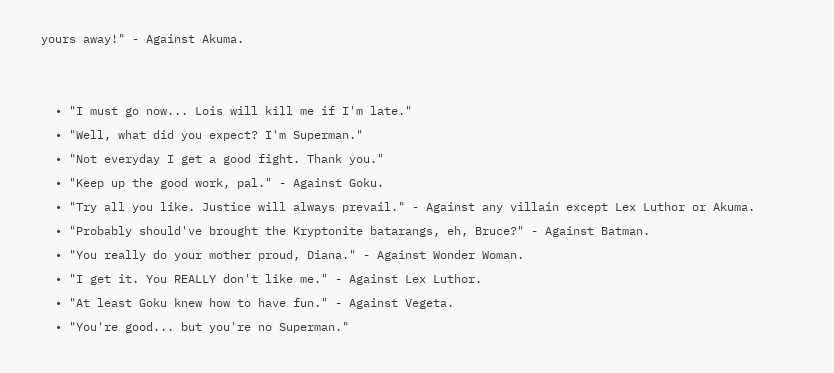yours away!" - Against Akuma.


  • "I must go now... Lois will kill me if I'm late."
  • "Well, what did you expect? I'm Superman."
  • "Not everyday I get a good fight. Thank you."
  • "Keep up the good work, pal." - Against Goku.
  • "Try all you like. Justice will always prevail." - Against any villain except Lex Luthor or Akuma.
  • "Probably should've brought the Kryptonite batarangs, eh, Bruce?" - Against Batman.
  • "You really do your mother proud, Diana." - Against Wonder Woman.
  • "I get it. You REALLY don't like me." - Against Lex Luthor.
  • "At least Goku knew how to have fun." - Against Vegeta.
  • "You're good... but you're no Superman."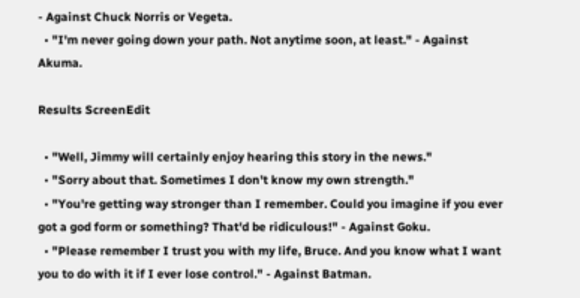- Against Chuck Norris or Vegeta.
  • "I'm never going down your path. Not anytime soon, at least." - Against Akuma.

Results ScreenEdit

  • "Well, Jimmy will certainly enjoy hearing this story in the news."
  • "Sorry about that. Sometimes I don't know my own strength."
  • "You're getting way stronger than I remember. Could you imagine if you ever got a god form or something? That'd be ridiculous!" - Against Goku.
  • "Please remember I trust you with my life, Bruce. And you know what I want you to do with it if I ever lose control." - Against Batman.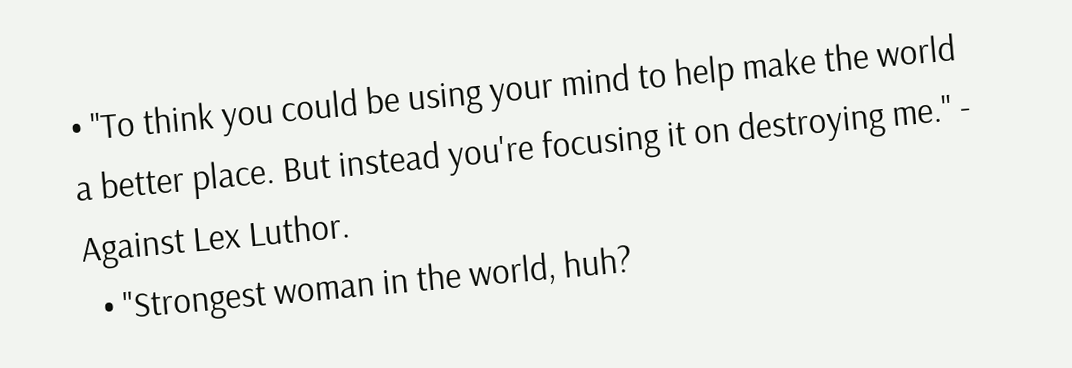• "To think you could be using your mind to help make the world a better place. But instead you're focusing it on destroying me." - Against Lex Luthor.
  • "Strongest woman in the world, huh?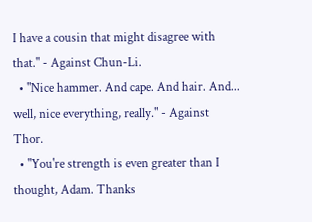I have a cousin that might disagree with that." - Against Chun-Li.
  • "Nice hammer. And cape. And hair. And... well, nice everything, really." - Against Thor.
  • "You're strength is even greater than I thought, Adam. Thanks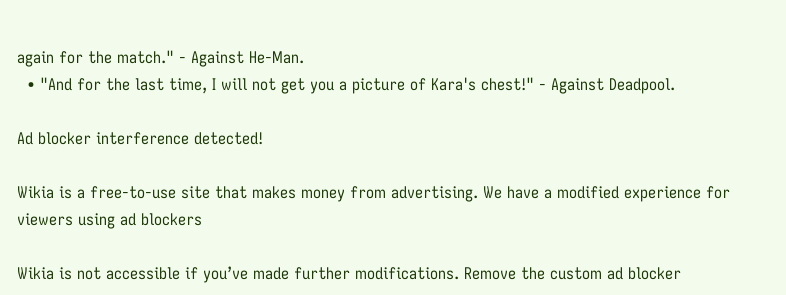again for the match." - Against He-Man.
  • "And for the last time, I will not get you a picture of Kara's chest!" - Against Deadpool.

Ad blocker interference detected!

Wikia is a free-to-use site that makes money from advertising. We have a modified experience for viewers using ad blockers

Wikia is not accessible if you’ve made further modifications. Remove the custom ad blocker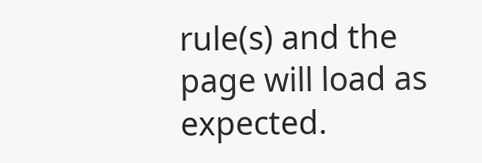rule(s) and the page will load as expected.